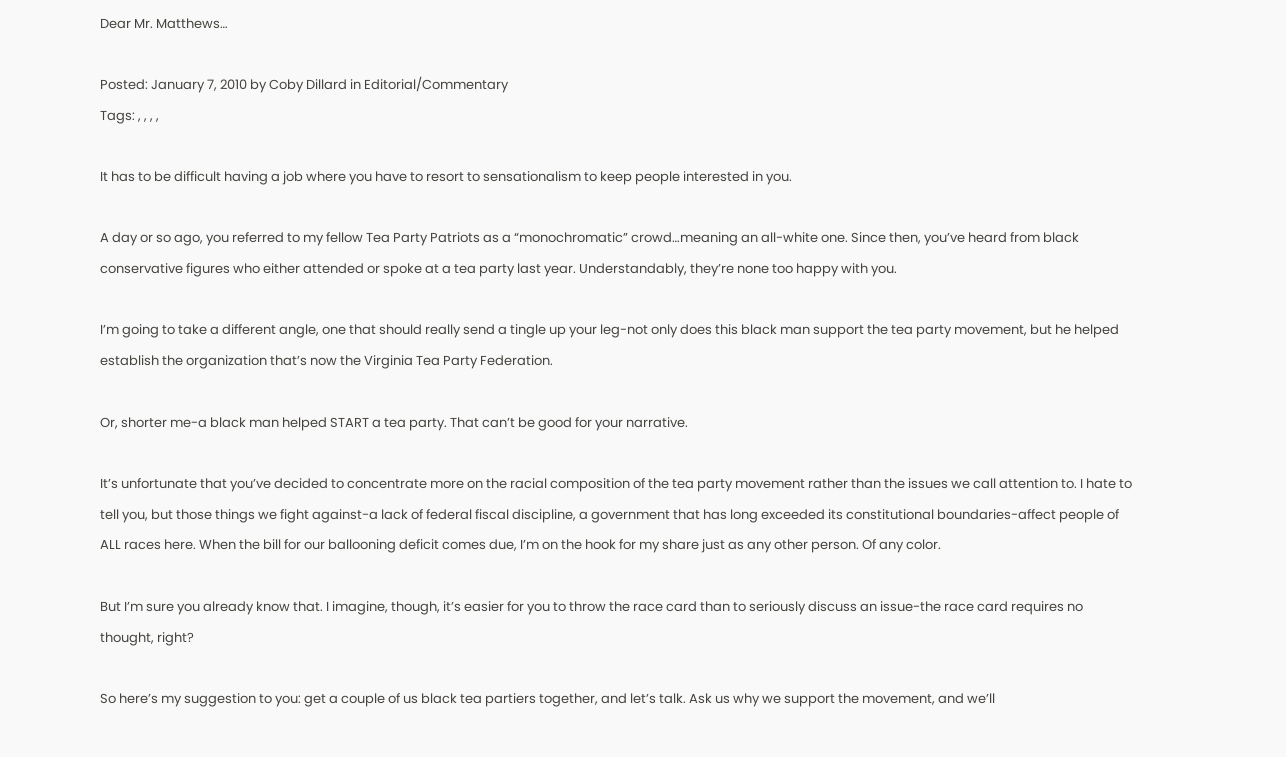Dear Mr. Matthews…

Posted: January 7, 2010 by Coby Dillard in Editorial/Commentary
Tags: , , , ,

It has to be difficult having a job where you have to resort to sensationalism to keep people interested in you.

A day or so ago, you referred to my fellow Tea Party Patriots as a “monochromatic” crowd…meaning an all-white one. Since then, you’ve heard from black conservative figures who either attended or spoke at a tea party last year. Understandably, they’re none too happy with you.

I’m going to take a different angle, one that should really send a tingle up your leg-not only does this black man support the tea party movement, but he helped establish the organization that’s now the Virginia Tea Party Federation.

Or, shorter me-a black man helped START a tea party. That can’t be good for your narrative.

It’s unfortunate that you’ve decided to concentrate more on the racial composition of the tea party movement rather than the issues we call attention to. I hate to tell you, but those things we fight against-a lack of federal fiscal discipline, a government that has long exceeded its constitutional boundaries-affect people of ALL races here. When the bill for our ballooning deficit comes due, I’m on the hook for my share just as any other person. Of any color.

But I’m sure you already know that. I imagine, though, it’s easier for you to throw the race card than to seriously discuss an issue-the race card requires no thought, right?

So here’s my suggestion to you: get a couple of us black tea partiers together, and let’s talk. Ask us why we support the movement, and we’ll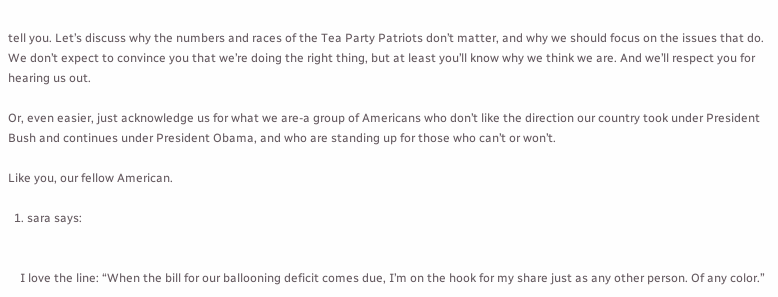tell you. Let’s discuss why the numbers and races of the Tea Party Patriots don’t matter, and why we should focus on the issues that do. We don’t expect to convince you that we’re doing the right thing, but at least you’ll know why we think we are. And we’ll respect you for hearing us out.

Or, even easier, just acknowledge us for what we are-a group of Americans who don’t like the direction our country took under President Bush and continues under President Obama, and who are standing up for those who can’t or won’t.

Like you, our fellow American.

  1. sara says:


    I love the line: “When the bill for our ballooning deficit comes due, I’m on the hook for my share just as any other person. Of any color.”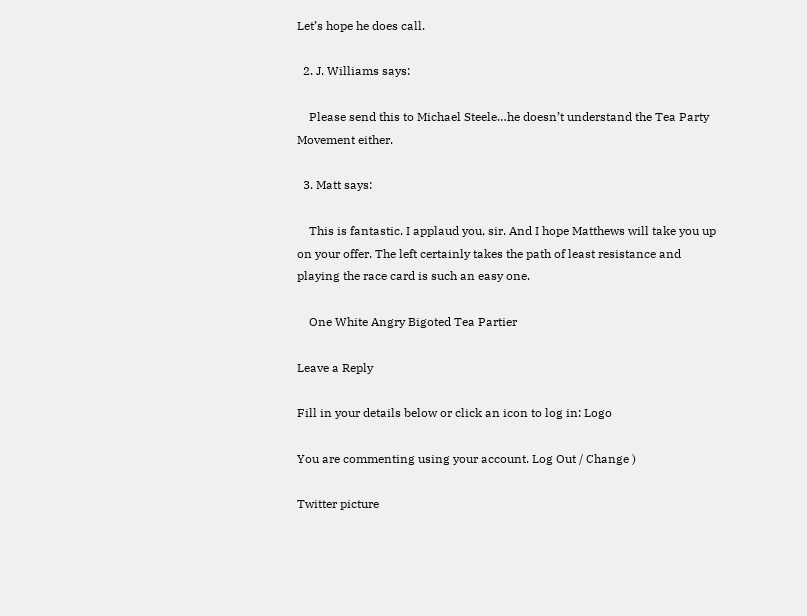Let’s hope he does call.

  2. J. Williams says:

    Please send this to Michael Steele…he doesn’t understand the Tea Party Movement either.

  3. Matt says:

    This is fantastic. I applaud you, sir. And I hope Matthews will take you up on your offer. The left certainly takes the path of least resistance and playing the race card is such an easy one.

    One White Angry Bigoted Tea Partier

Leave a Reply

Fill in your details below or click an icon to log in: Logo

You are commenting using your account. Log Out / Change )

Twitter picture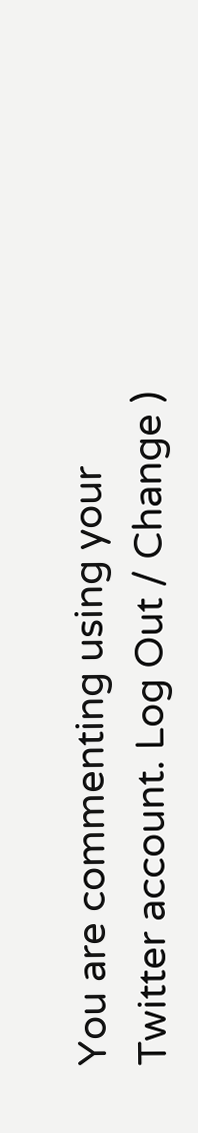You are commenting using your Twitter account. Log Out / Change )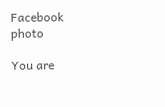Facebook photo

You are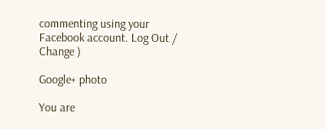commenting using your Facebook account. Log Out / Change )

Google+ photo

You are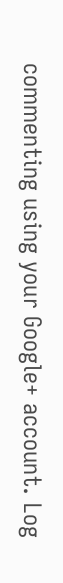commenting using your Google+ account. Log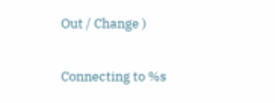Out / Change )

Connecting to %s